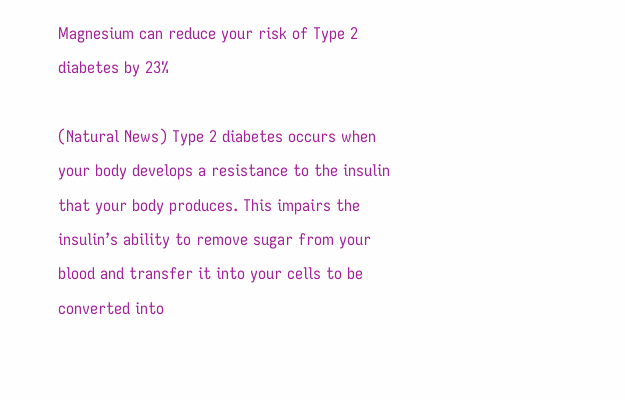Magnesium can reduce your risk of Type 2 diabetes by 23%

(Natural News) Type 2 diabetes occurs when your body develops a resistance to the insulin that your body produces. This impairs the insulin’s ability to remove sugar from your blood and transfer it into your cells to be converted into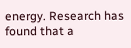energy. Research has found that a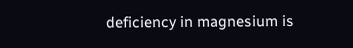deficiency in magnesium is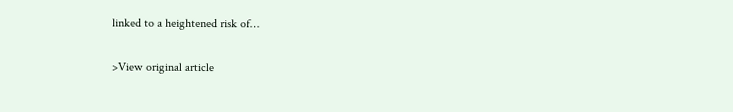linked to a heightened risk of…

>View original article